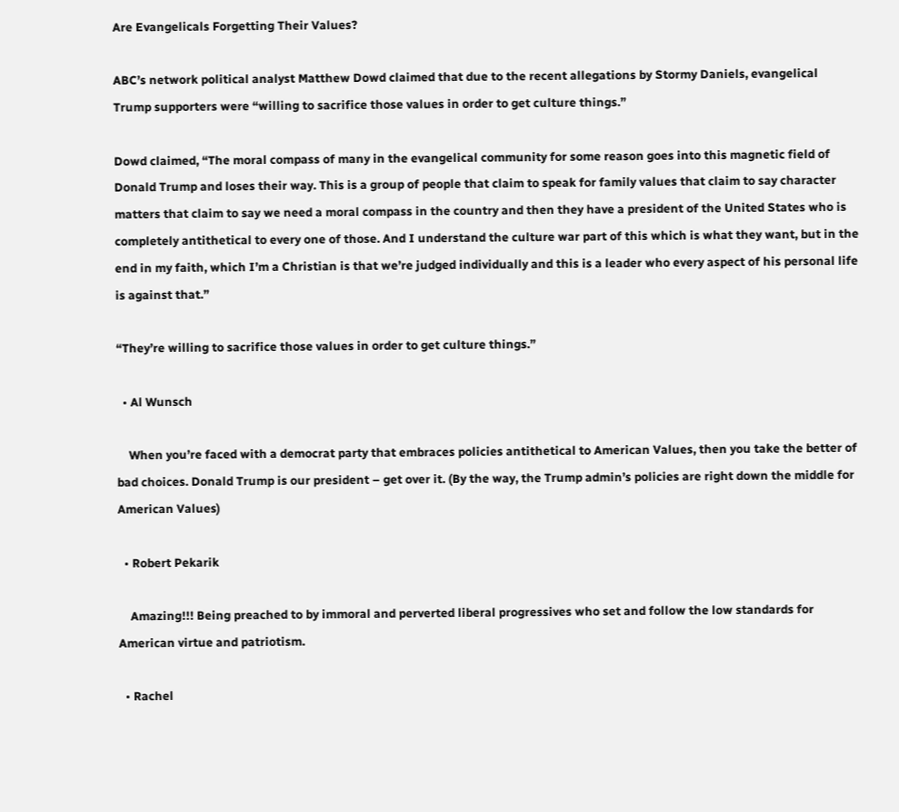Are Evangelicals Forgetting Their Values?

ABC’s network political analyst Matthew Dowd claimed that due to the recent allegations by Stormy Daniels, evangelical Trump supporters were “willing to sacrifice those values in order to get culture things.”

Dowd claimed, “The moral compass of many in the evangelical community for some reason goes into this magnetic field of Donald Trump and loses their way. This is a group of people that claim to speak for family values that claim to say character matters that claim to say we need a moral compass in the country and then they have a president of the United States who is completely antithetical to every one of those. And I understand the culture war part of this which is what they want, but in the end in my faith, which I’m a Christian is that we’re judged individually and this is a leader who every aspect of his personal life is against that.”

“They’re willing to sacrifice those values in order to get culture things.”

  • Al Wunsch

    When you’re faced with a democrat party that embraces policies antithetical to American Values, then you take the better of bad choices. Donald Trump is our president – get over it. (By the way, the Trump admin’s policies are right down the middle for American Values)

  • Robert Pekarik

    Amazing!!! Being preached to by immoral and perverted liberal progressives who set and follow the low standards for American virtue and patriotism.

  • Rachel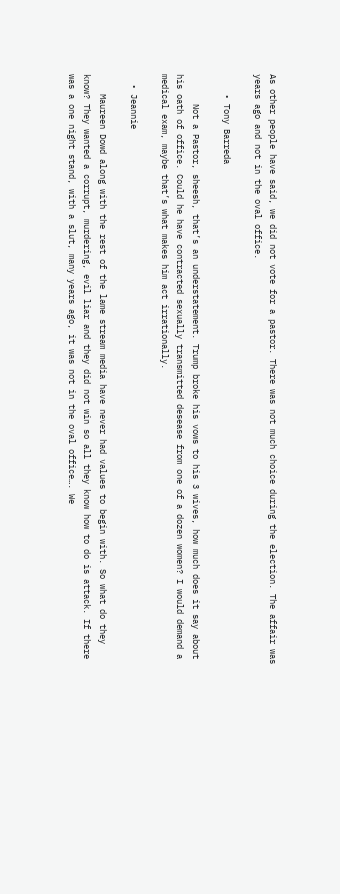As other people have said, we did not vote for a pastor. There was not much choice during the election. The affair was years ago and not in the oval office.

    • Tony Barreda

      Not a Pastor, sheesh, that’s an understatement. Trump broke his vows to his 3 wives, how much does it say about his oath of office. Could he have contracted sexually transmitted desease from one of a dozen women? I would demand a medical exam, maybe that’s what makes him act irrationally.

  • Jeannie

    Maureen Dowd along with the rest of the lame stream media have never had values to begin with. So what do they know? They wanted a corrupt, murdering, evil liar and they did not win so all they know how to do is attack. If there was a one night stand, with a slut, many years ago, it was not in the oval office…. We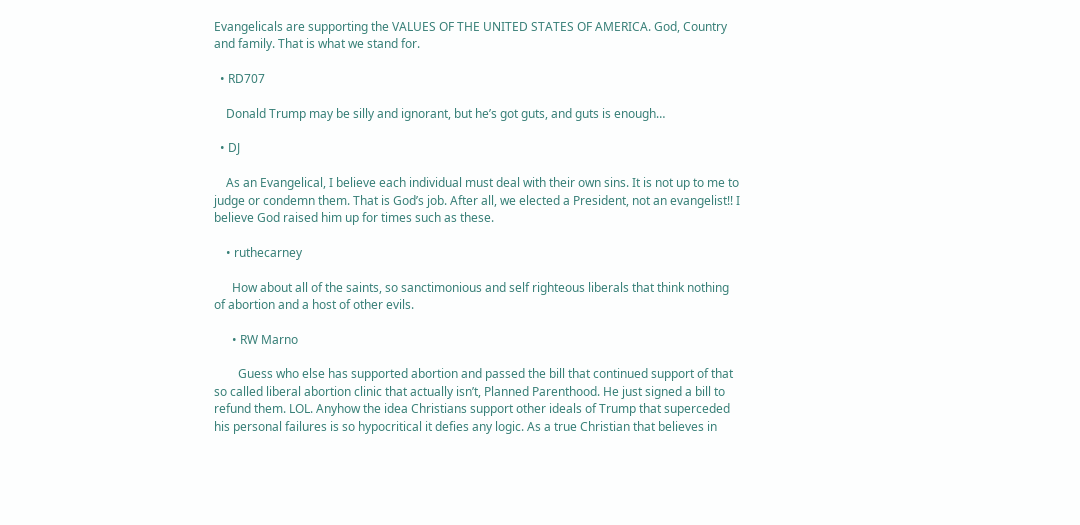Evangelicals are supporting the VALUES OF THE UNITED STATES OF AMERICA. God, Country and family. That is what we stand for.

  • RD707

    Donald Trump may be silly and ignorant, but he’s got guts, and guts is enough…

  • DJ

    As an Evangelical, I believe each individual must deal with their own sins. It is not up to me to judge or condemn them. That is God’s job. After all, we elected a President, not an evangelist!! I believe God raised him up for times such as these.

    • ruthecarney

      How about all of the saints, so sanctimonious and self righteous liberals that think nothing of abortion and a host of other evils.

      • RW Marno

        Guess who else has supported abortion and passed the bill that continued support of that so called liberal abortion clinic that actually isn’t, Planned Parenthood. He just signed a bill to refund them. LOL. Anyhow the idea Christians support other ideals of Trump that superceded his personal failures is so hypocritical it defies any logic. As a true Christian that believes in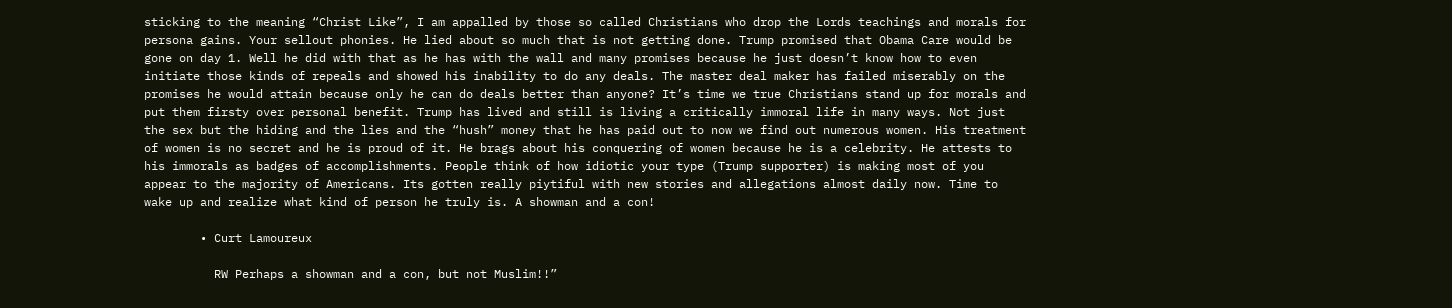sticking to the meaning “Christ Like”, I am appalled by those so called Christians who drop the Lords teachings and morals for persona gains. Your sellout phonies. He lied about so much that is not getting done. Trump promised that Obama Care would be gone on day 1. Well he did with that as he has with the wall and many promises because he just doesn’t know how to even initiate those kinds of repeals and showed his inability to do any deals. The master deal maker has failed miserably on the promises he would attain because only he can do deals better than anyone? It’s time we true Christians stand up for morals and put them firsty over personal benefit. Trump has lived and still is living a critically immoral life in many ways. Not just the sex but the hiding and the lies and the “hush” money that he has paid out to now we find out numerous women. His treatment of women is no secret and he is proud of it. He brags about his conquering of women because he is a celebrity. He attests to his immorals as badges of accomplishments. People think of how idiotic your type (Trump supporter) is making most of you appear to the majority of Americans. Its gotten really piytiful with new stories and allegations almost daily now. Time to wake up and realize what kind of person he truly is. A showman and a con!

        • Curt Lamoureux

          RW Perhaps a showman and a con, but not Muslim!!”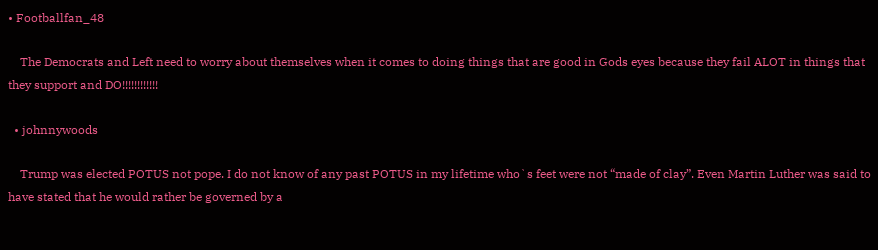• Footballfan_48

    The Democrats and Left need to worry about themselves when it comes to doing things that are good in Gods eyes because they fail ALOT in things that they support and DO!!!!!!!!!!!!

  • johnnywoods

    Trump was elected POTUS not pope. I do not know of any past POTUS in my lifetime who`s feet were not “made of clay”. Even Martin Luther was said to have stated that he would rather be governed by a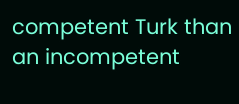competent Turk than an incompetent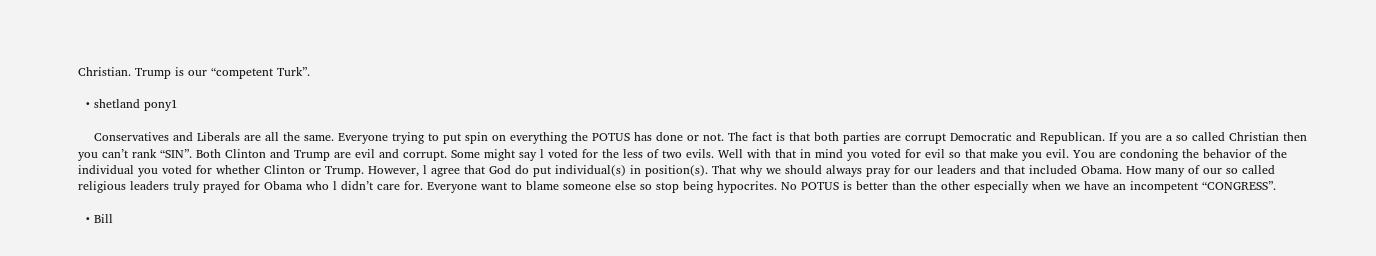Christian. Trump is our “competent Turk”.

  • shetland pony1

    Conservatives and Liberals are all the same. Everyone trying to put spin on everything the POTUS has done or not. The fact is that both parties are corrupt Democratic and Republican. If you are a so called Christian then you can’t rank “SIN”. Both Clinton and Trump are evil and corrupt. Some might say l voted for the less of two evils. Well with that in mind you voted for evil so that make you evil. You are condoning the behavior of the individual you voted for whether Clinton or Trump. However, l agree that God do put individual(s) in position(s). That why we should always pray for our leaders and that included Obama. How many of our so called religious leaders truly prayed for Obama who l didn’t care for. Everyone want to blame someone else so stop being hypocrites. No POTUS is better than the other especially when we have an incompetent “CONGRESS”.

  • Bill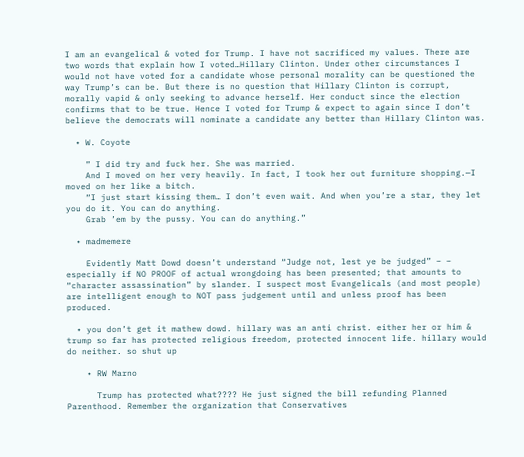I am an evangelical & voted for Trump. I have not sacrificed my values. There are two words that explain how I voted…Hillary Clinton. Under other circumstances I would not have voted for a candidate whose personal morality can be questioned the way Trump’s can be. But there is no question that Hillary Clinton is corrupt, morally vapid & only seeking to advance herself. Her conduct since the election confirms that to be true. Hence I voted for Trump & expect to again since I don’t believe the democrats will nominate a candidate any better than Hillary Clinton was.

  • W. Coyote

    ” I did try and fuck her. She was married.
    And I moved on her very heavily. In fact, I took her out furniture shopping.—I moved on her like a bitch.
    “I just start kissing them… I don’t even wait. And when you’re a star, they let you do it. You can do anything.
    Grab ’em by the pussy. You can do anything.”

  • madmemere

    Evidently Matt Dowd doesn’t understand “Judge not, lest ye be judged” – – especially if NO PROOF of actual wrongdoing has been presented; that amounts to “character assassination” by slander. I suspect most Evangelicals (and most people) are intelligent enough to NOT pass judgement until and unless proof has been produced.

  • you don’t get it mathew dowd. hillary was an anti christ. either her or him & trump so far has protected religious freedom, protected innocent life. hillary would do neither. so shut up

    • RW Marno

      Trump has protected what???? He just signed the bill refunding Planned Parenthood. Remember the organization that Conservatives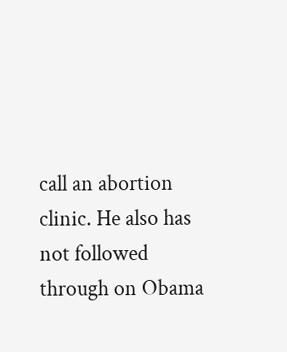call an abortion clinic. He also has not followed through on Obama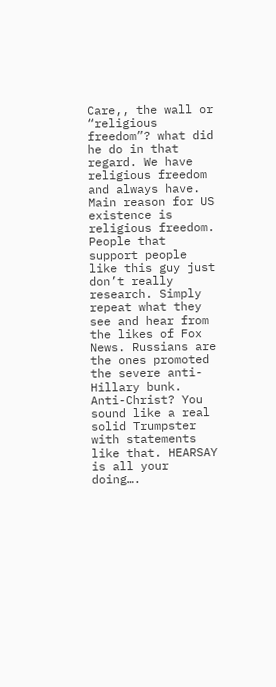Care,, the wall or “religious freedom”? what did he do in that regard. We have religious freedom and always have. Main reason for US existence is religious freedom. People that support people like this guy just don’t really research. Simply repeat what they see and hear from the likes of Fox News. Russians are the ones promoted the severe anti-Hillary bunk. Anti-Christ? You sound like a real solid Trumpster with statements like that. HEARSAY is all your doing….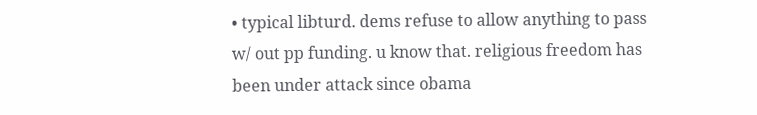• typical libturd. dems refuse to allow anything to pass w/ out pp funding. u know that. religious freedom has been under attack since obama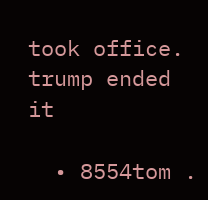took office. trump ended it

  • 8554tom .